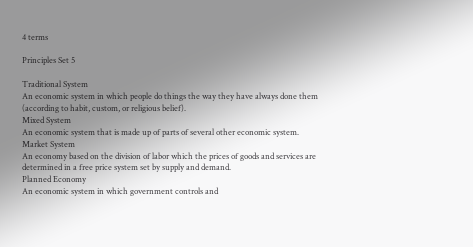4 terms

Principles Set 5

Traditional System
An economic system in which people do things the way they have always done them (according to habit, custom, or religious belief).
Mixed System
An economic system that is made up of parts of several other economic system.
Market System
An economy based on the division of labor which the prices of goods and services are determined in a free price system set by supply and demand.
Planned Economy
An economic system in which government controls and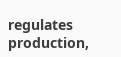regulates production,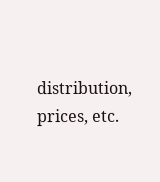distribution, prices, etc.